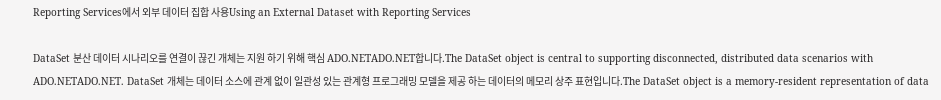Reporting Services에서 외부 데이터 집합 사용Using an External Dataset with Reporting Services

DataSet 분산 데이터 시나리오를 연결이 끊긴 개체는 지원 하기 위해 핵심 ADO.NETADO.NET합니다.The DataSet object is central to supporting disconnected, distributed data scenarios with ADO.NETADO.NET. DataSet 개체는 데이터 소스에 관계 없이 일관성 있는 관계형 프로그래밍 모델을 제공 하는 데이터의 메모리 상주 표현입니다.The DataSet object is a memory-resident representation of data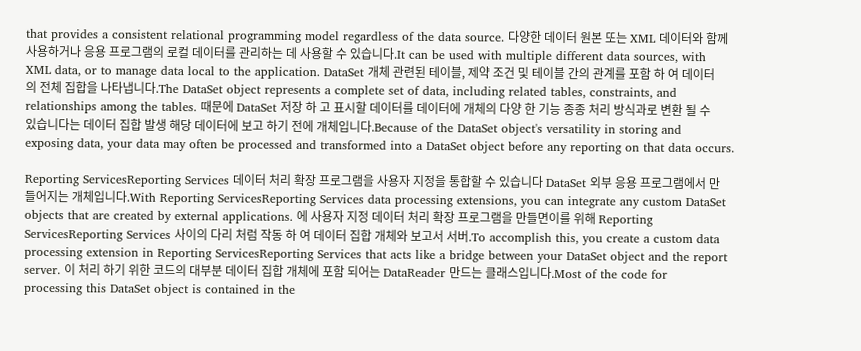that provides a consistent relational programming model regardless of the data source. 다양한 데이터 원본 또는 XML 데이터와 함께 사용하거나 응용 프로그램의 로컬 데이터를 관리하는 데 사용할 수 있습니다.It can be used with multiple different data sources, with XML data, or to manage data local to the application. DataSet 개체 관련된 테이블, 제약 조건 및 테이블 간의 관계를 포함 하 여 데이터의 전체 집합을 나타냅니다.The DataSet object represents a complete set of data, including related tables, constraints, and relationships among the tables. 때문에 DataSet 저장 하 고 표시할 데이터를 데이터에 개체의 다양 한 기능 종종 처리 방식과로 변환 될 수 있습니다는 데이터 집합 발생 해당 데이터에 보고 하기 전에 개체입니다.Because of the DataSet object's versatility in storing and exposing data, your data may often be processed and transformed into a DataSet object before any reporting on that data occurs.

Reporting ServicesReporting Services 데이터 처리 확장 프로그램을 사용자 지정을 통합할 수 있습니다 DataSet 외부 응용 프로그램에서 만들어지는 개체입니다.With Reporting ServicesReporting Services data processing extensions, you can integrate any custom DataSet objects that are created by external applications. 에 사용자 지정 데이터 처리 확장 프로그램을 만들면이를 위해 Reporting ServicesReporting Services 사이의 다리 처럼 작동 하 여 데이터 집합 개체와 보고서 서버.To accomplish this, you create a custom data processing extension in Reporting ServicesReporting Services that acts like a bridge between your DataSet object and the report server. 이 처리 하기 위한 코드의 대부분 데이터 집합 개체에 포함 되어는 DataReader 만드는 클래스입니다.Most of the code for processing this DataSet object is contained in the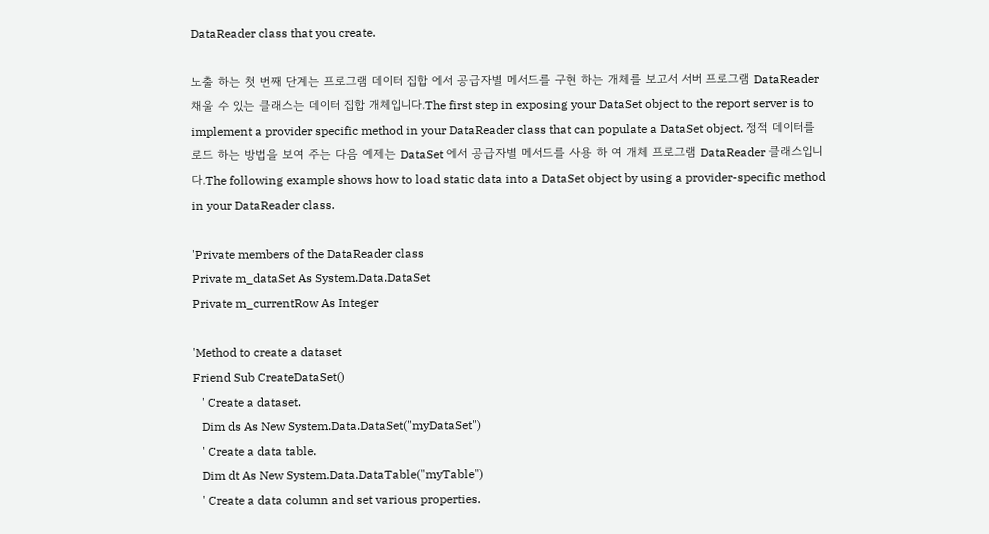DataReader class that you create.

노출 하는 첫 번째 단계는 프로그램 데이터 집합 에서 공급자별 메서드를 구현 하는 개체를 보고서 서버 프로그램 DataReader 채울 수 있는 클래스는 데이터 집합 개체입니다.The first step in exposing your DataSet object to the report server is to implement a provider specific method in your DataReader class that can populate a DataSet object. 정적 데이터를 로드 하는 방법을 보여 주는 다음 예제는 DataSet 에서 공급자별 메서드를 사용 하 여 개체 프로그램 DataReader 클래스입니다.The following example shows how to load static data into a DataSet object by using a provider-specific method in your DataReader class.

'Private members of the DataReader class
Private m_dataSet As System.Data.DataSet
Private m_currentRow As Integer

'Method to create a dataset
Friend Sub CreateDataSet()
   ' Create a dataset.
   Dim ds As New System.Data.DataSet("myDataSet")
   ' Create a data table.
   Dim dt As New System.Data.DataTable("myTable")
   ' Create a data column and set various properties.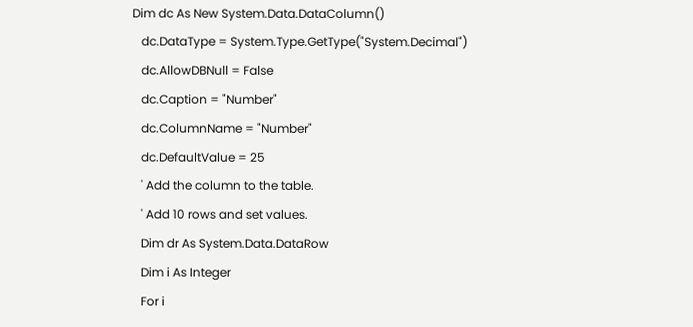Dim dc As New System.Data.DataColumn()
   dc.DataType = System.Type.GetType("System.Decimal")
   dc.AllowDBNull = False
   dc.Caption = "Number"
   dc.ColumnName = "Number"
   dc.DefaultValue = 25
   ' Add the column to the table.
   ' Add 10 rows and set values.
   Dim dr As System.Data.DataRow
   Dim i As Integer
   For i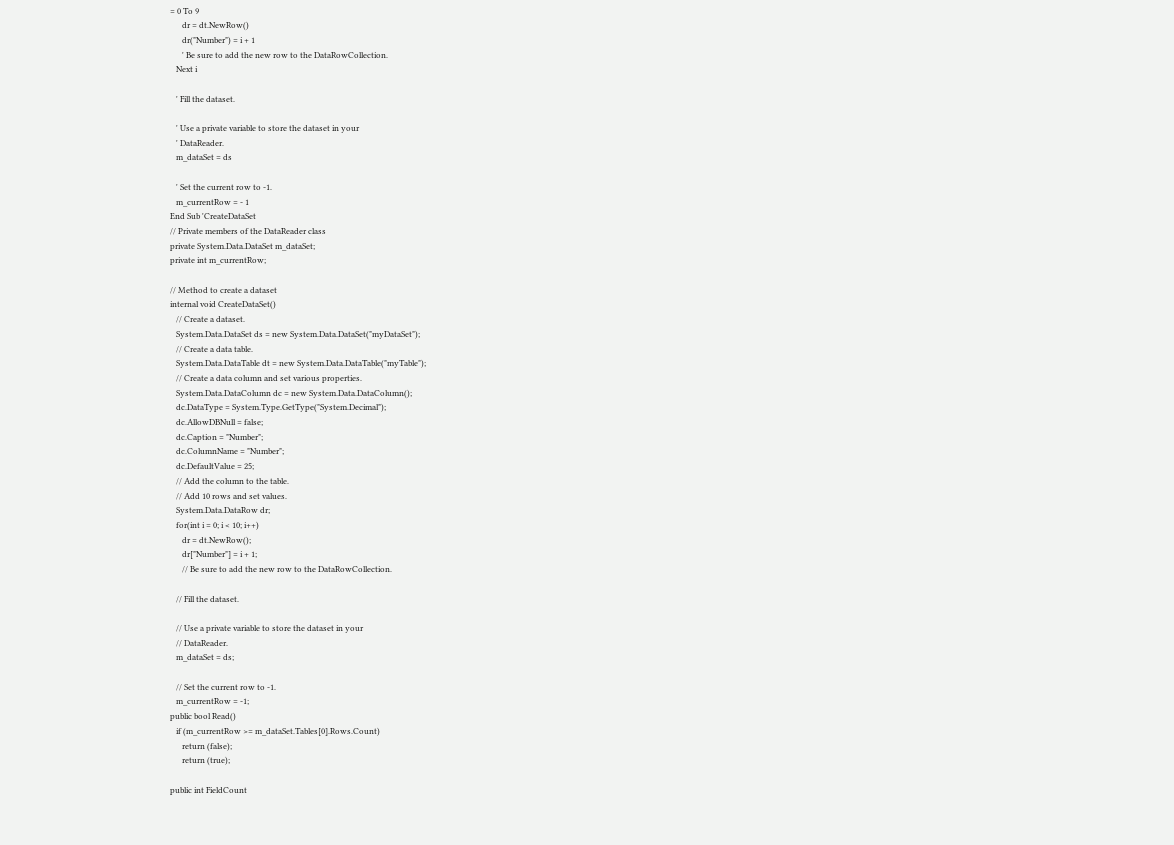= 0 To 9
      dr = dt.NewRow()
      dr("Number") = i + 1
      ' Be sure to add the new row to the DataRowCollection.
   Next i

   ' Fill the dataset.

   ' Use a private variable to store the dataset in your
   ' DataReader.
   m_dataSet = ds

   ' Set the current row to -1.
   m_currentRow = - 1
End Sub 'CreateDataSet
// Private members of the DataReader class
private System.Data.DataSet m_dataSet;
private int m_currentRow;

// Method to create a dataset
internal void CreateDataSet()
   // Create a dataset.
   System.Data.DataSet ds = new System.Data.DataSet("myDataSet");
   // Create a data table.
   System.Data.DataTable dt = new System.Data.DataTable("myTable");
   // Create a data column and set various properties.
   System.Data.DataColumn dc = new System.Data.DataColumn();
   dc.DataType = System.Type.GetType("System.Decimal");
   dc.AllowDBNull = false;
   dc.Caption = "Number";
   dc.ColumnName = "Number";
   dc.DefaultValue = 25;
   // Add the column to the table.
   // Add 10 rows and set values.
   System.Data.DataRow dr;
   for(int i = 0; i < 10; i++)
      dr = dt.NewRow();
      dr["Number"] = i + 1;
      // Be sure to add the new row to the DataRowCollection.

   // Fill the dataset.

   // Use a private variable to store the dataset in your
   // DataReader.
   m_dataSet = ds;

   // Set the current row to -1.
   m_currentRow = -1;
public bool Read()
   if (m_currentRow >= m_dataSet.Tables[0].Rows.Count)
      return (false);
      return (true);

public int FieldCount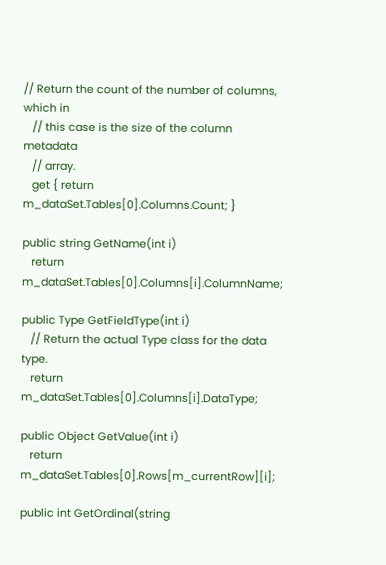// Return the count of the number of columns, which in
   // this case is the size of the column metadata
   // array.
   get { return m_dataSet.Tables[0].Columns.Count; }

public string GetName(int i)
   return m_dataSet.Tables[0].Columns[i].ColumnName;

public Type GetFieldType(int i)
   // Return the actual Type class for the data type.
   return m_dataSet.Tables[0].Columns[i].DataType;

public Object GetValue(int i)
   return m_dataSet.Tables[0].Rows[m_currentRow][i];

public int GetOrdinal(string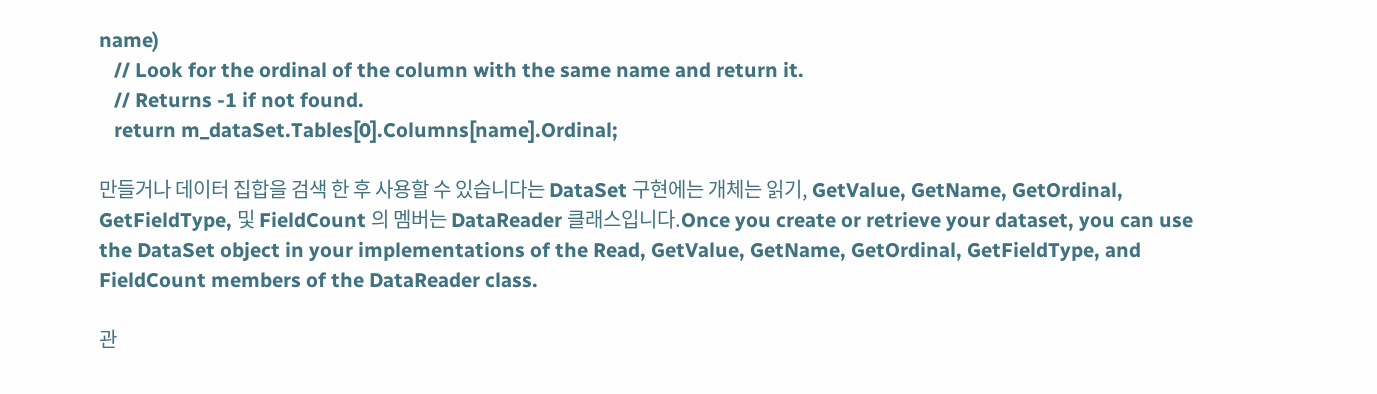name)
   // Look for the ordinal of the column with the same name and return it.
   // Returns -1 if not found.
   return m_dataSet.Tables[0].Columns[name].Ordinal;

만들거나 데이터 집합을 검색 한 후 사용할 수 있습니다는 DataSet 구현에는 개체는 읽기, GetValue, GetName, GetOrdinal, GetFieldType, 및 FieldCount 의 멤버는 DataReader 클래스입니다.Once you create or retrieve your dataset, you can use the DataSet object in your implementations of the Read, GetValue, GetName, GetOrdinal, GetFieldType, and FieldCount members of the DataReader class.

관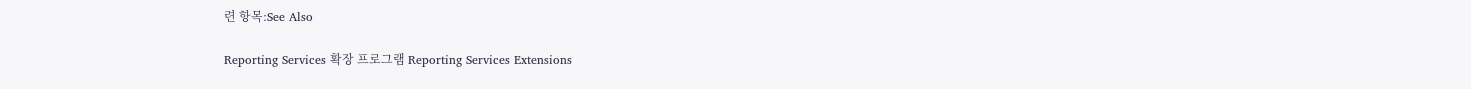련 항목:See Also

Reporting Services 확장 프로그램 Reporting Services Extensions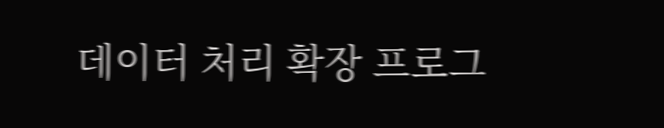데이터 처리 확장 프로그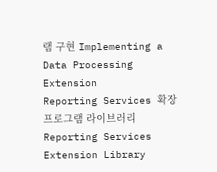램 구현 Implementing a Data Processing Extension
Reporting Services 확장 프로그램 라이브러리Reporting Services Extension Library